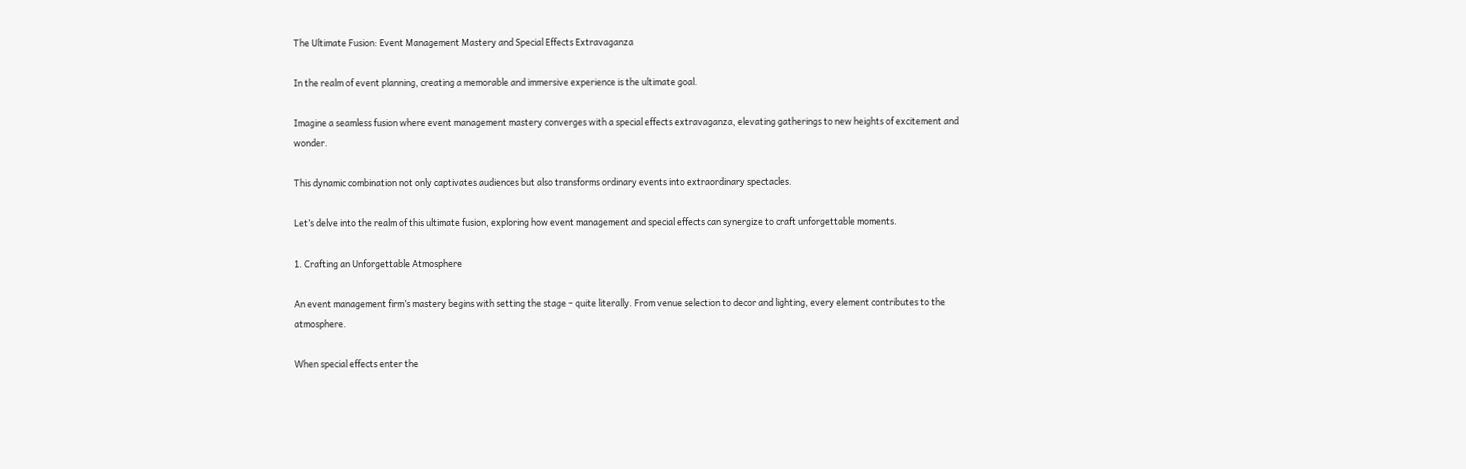The Ultimate Fusion: Event Management Mastery and Special Effects Extravaganza

In the realm of event planning, creating a memorable and immersive experience is the ultimate goal.

Imagine a seamless fusion where event management mastery converges with a special effects extravaganza, elevating gatherings to new heights of excitement and wonder.

This dynamic combination not only captivates audiences but also transforms ordinary events into extraordinary spectacles.

Let’s delve into the realm of this ultimate fusion, exploring how event management and special effects can synergize to craft unforgettable moments.

1. Crafting an Unforgettable Atmosphere

An event management firm’s mastery begins with setting the stage – quite literally. From venue selection to decor and lighting, every element contributes to the atmosphere.

When special effects enter the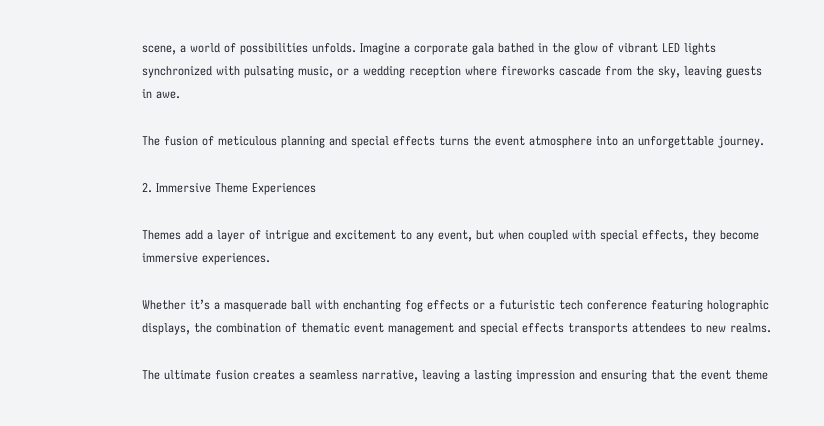scene, a world of possibilities unfolds. Imagine a corporate gala bathed in the glow of vibrant LED lights synchronized with pulsating music, or a wedding reception where fireworks cascade from the sky, leaving guests in awe.

The fusion of meticulous planning and special effects turns the event atmosphere into an unforgettable journey.

2. Immersive Theme Experiences

Themes add a layer of intrigue and excitement to any event, but when coupled with special effects, they become immersive experiences.

Whether it’s a masquerade ball with enchanting fog effects or a futuristic tech conference featuring holographic displays, the combination of thematic event management and special effects transports attendees to new realms.

The ultimate fusion creates a seamless narrative, leaving a lasting impression and ensuring that the event theme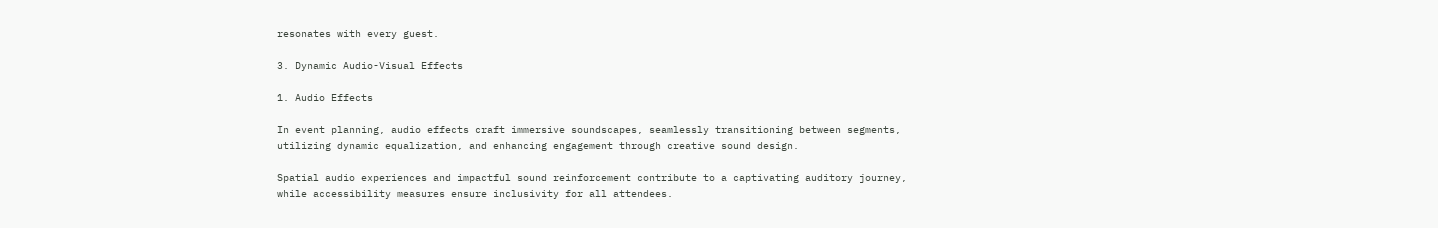resonates with every guest.

3. Dynamic Audio-Visual Effects

1. Audio Effects

In event planning, audio effects craft immersive soundscapes, seamlessly transitioning between segments, utilizing dynamic equalization, and enhancing engagement through creative sound design.

Spatial audio experiences and impactful sound reinforcement contribute to a captivating auditory journey, while accessibility measures ensure inclusivity for all attendees.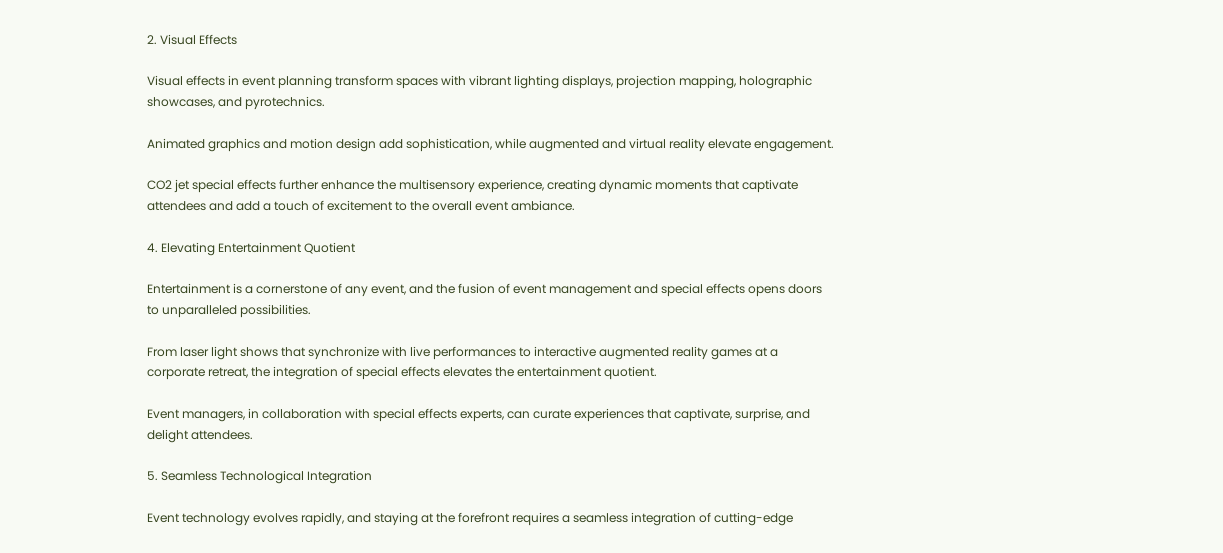2. Visual Effects

Visual effects in event planning transform spaces with vibrant lighting displays, projection mapping, holographic showcases, and pyrotechnics.

Animated graphics and motion design add sophistication, while augmented and virtual reality elevate engagement.

CO2 jet special effects further enhance the multisensory experience, creating dynamic moments that captivate attendees and add a touch of excitement to the overall event ambiance.

4. Elevating Entertainment Quotient

Entertainment is a cornerstone of any event, and the fusion of event management and special effects opens doors to unparalleled possibilities.

From laser light shows that synchronize with live performances to interactive augmented reality games at a corporate retreat, the integration of special effects elevates the entertainment quotient.

Event managers, in collaboration with special effects experts, can curate experiences that captivate, surprise, and delight attendees.

5. Seamless Technological Integration

Event technology evolves rapidly, and staying at the forefront requires a seamless integration of cutting-edge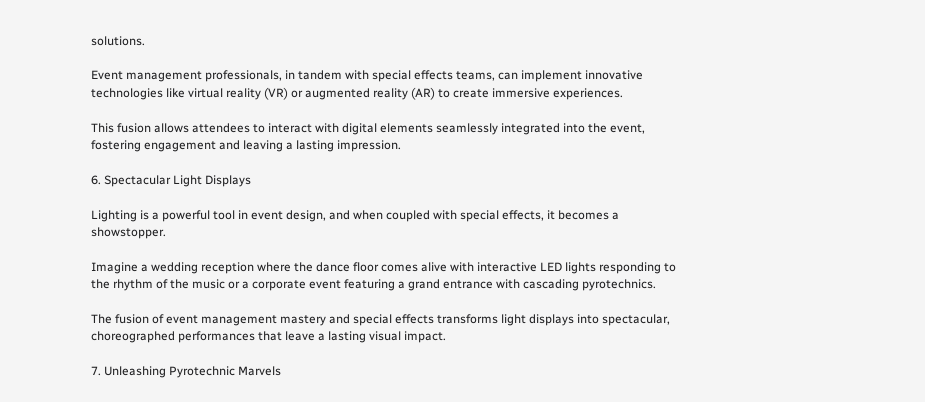solutions.

Event management professionals, in tandem with special effects teams, can implement innovative technologies like virtual reality (VR) or augmented reality (AR) to create immersive experiences.

This fusion allows attendees to interact with digital elements seamlessly integrated into the event, fostering engagement and leaving a lasting impression.

6. Spectacular Light Displays

Lighting is a powerful tool in event design, and when coupled with special effects, it becomes a showstopper.

Imagine a wedding reception where the dance floor comes alive with interactive LED lights responding to the rhythm of the music or a corporate event featuring a grand entrance with cascading pyrotechnics.

The fusion of event management mastery and special effects transforms light displays into spectacular, choreographed performances that leave a lasting visual impact.

7. Unleashing Pyrotechnic Marvels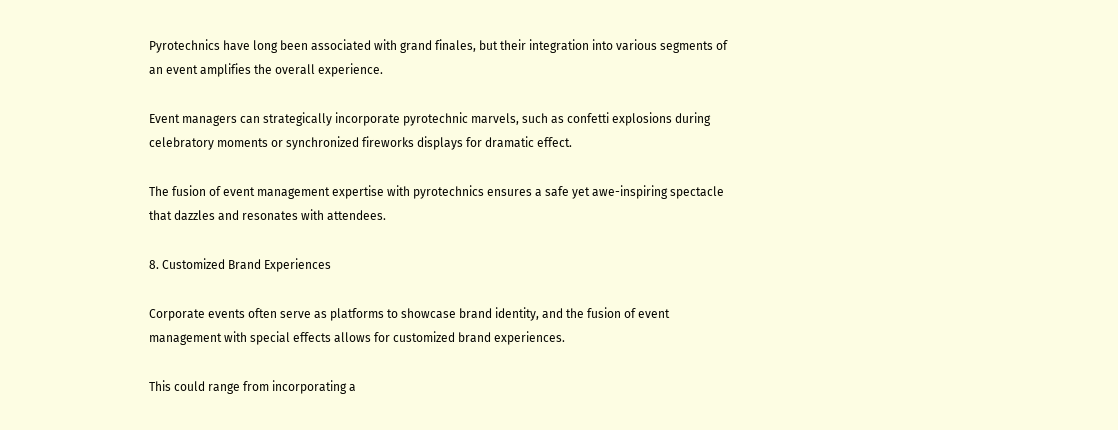Pyrotechnics have long been associated with grand finales, but their integration into various segments of an event amplifies the overall experience.

Event managers can strategically incorporate pyrotechnic marvels, such as confetti explosions during celebratory moments or synchronized fireworks displays for dramatic effect.

The fusion of event management expertise with pyrotechnics ensures a safe yet awe-inspiring spectacle that dazzles and resonates with attendees.

8. Customized Brand Experiences

Corporate events often serve as platforms to showcase brand identity, and the fusion of event management with special effects allows for customized brand experiences.

This could range from incorporating a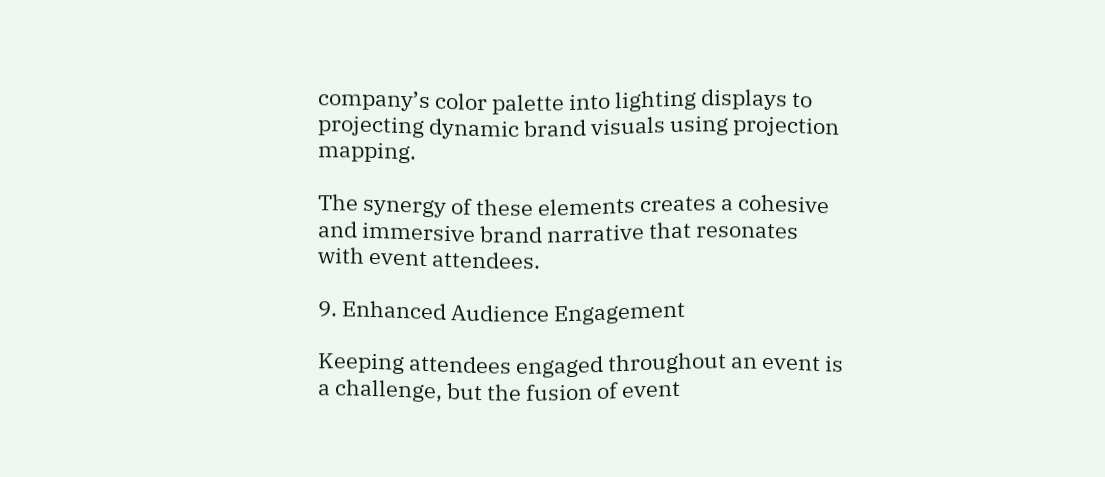company’s color palette into lighting displays to projecting dynamic brand visuals using projection mapping.

The synergy of these elements creates a cohesive and immersive brand narrative that resonates with event attendees.

9. Enhanced Audience Engagement

Keeping attendees engaged throughout an event is a challenge, but the fusion of event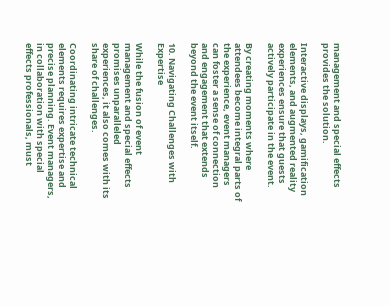management and special effects provides the solution.

Interactive displays, gamification elements, and augmented reality experiences ensure that guests actively participate in the event.

By creating moments where attendees become integral parts of the experience, event managers can foster a sense of connection and engagement that extends beyond the event itself.

10. Navigating Challenges with Expertise

While the fusion of event management and special effects promises unparalleled experiences, it also comes with its share of challenges.

Coordinating intricate technical elements requires expertise and precise planning. Event managers, in collaboration with special effects professionals, must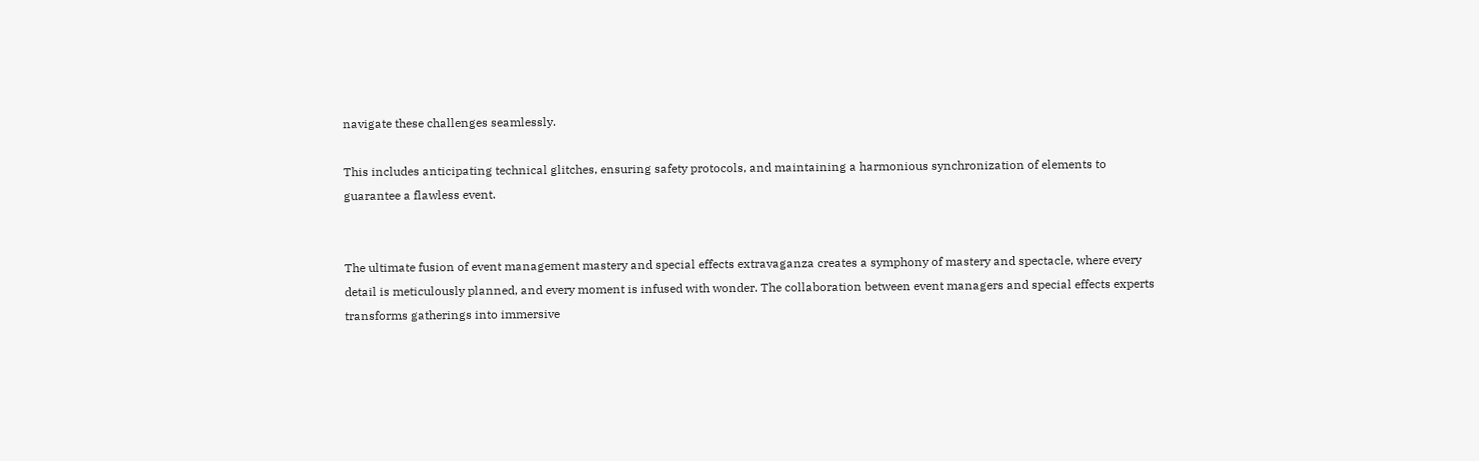navigate these challenges seamlessly.

This includes anticipating technical glitches, ensuring safety protocols, and maintaining a harmonious synchronization of elements to guarantee a flawless event.


The ultimate fusion of event management mastery and special effects extravaganza creates a symphony of mastery and spectacle, where every detail is meticulously planned, and every moment is infused with wonder. The collaboration between event managers and special effects experts transforms gatherings into immersive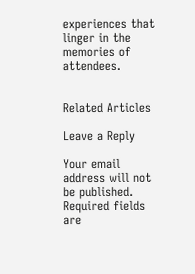experiences that linger in the memories of attendees.


Related Articles

Leave a Reply

Your email address will not be published. Required fields are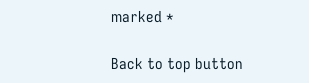marked *

Back to top button